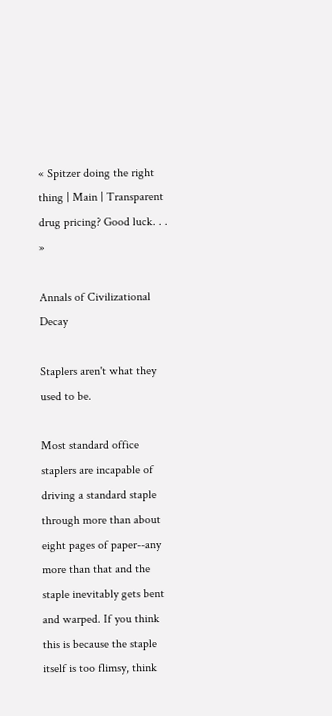« Spitzer doing the right thing | Main | Transparent drug pricing? Good luck. . . »

Annals of Civilizational Decay

Staplers aren't what they used to be.

Most standard office staplers are incapable of driving a standard staple through more than about eight pages of paper--any more than that and the staple inevitably gets bent and warped. If you think this is because the staple itself is too flimsy, think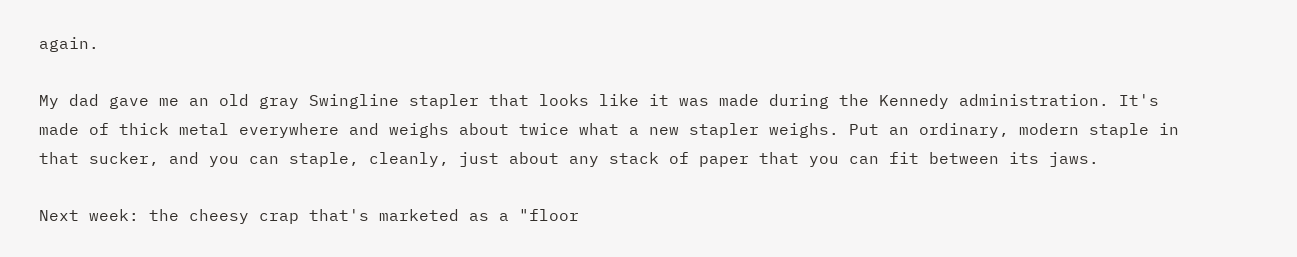again.

My dad gave me an old gray Swingline stapler that looks like it was made during the Kennedy administration. It's made of thick metal everywhere and weighs about twice what a new stapler weighs. Put an ordinary, modern staple in that sucker, and you can staple, cleanly, just about any stack of paper that you can fit between its jaws.

Next week: the cheesy crap that's marketed as a "floor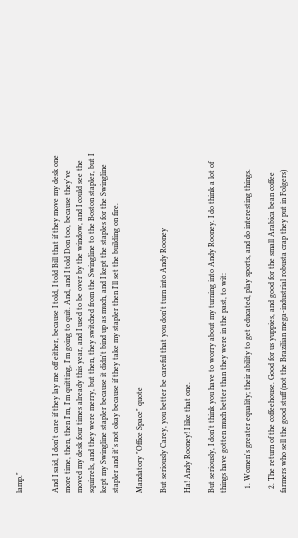lamp."


And I said, I don't care if they lay me off either, because I told, I told Bill that if they move my desk one more time, then, then I'm, I'm quitting, I'm going to quit. And, and I told Don too, because they've moved my desk four times already this year, and I used to be over by the window, and I could see the squirrels, and they were merry, but then, they switched from the Swingline to the Boston stapler, but I kept my Swingline stapler because it didn't bind up as much, and I kept the staples for the Swingline stapler and it's not okay because if they take my stapler then I'll set the building on fire.

Mandatory "Office Space" quote

But seriously Carey, you better be careful that you don't turn into Andy Rooney

Ha! Andy Rooney! I like that one.

But seriously, I don't think you have to worry about my turning into Andy Rooney. I do think a lot of things have gotten much better than they were in the past, to wit:

  1. Women's greater equality; their ability to get educated, play sports, and do interesting things.

  2. The return of the coffeehouse. Good for us yuppies, and good for the small Arabica bean coffee farmers who sell the good stuff (not the Brazilian mega-industrial robusta crap they put in Folgers)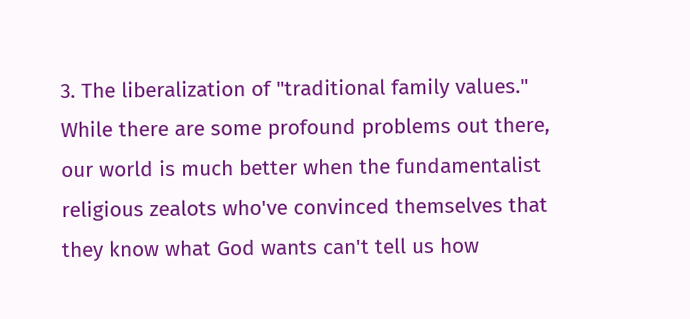3. The liberalization of "traditional family values." While there are some profound problems out there, our world is much better when the fundamentalist religious zealots who've convinced themselves that they know what God wants can't tell us how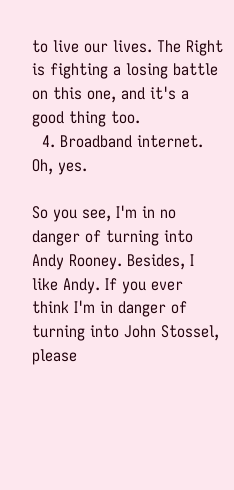to live our lives. The Right is fighting a losing battle on this one, and it's a good thing too.
  4. Broadband internet. Oh, yes.

So you see, I'm in no danger of turning into Andy Rooney. Besides, I like Andy. If you ever think I'm in danger of turning into John Stossel, please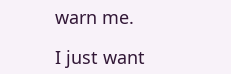warn me.

I just want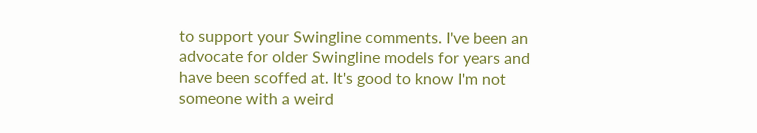to support your Swingline comments. I've been an advocate for older Swingline models for years and have been scoffed at. It's good to know I'm not someone with a weird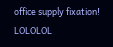office supply fixation! LOLOLOL